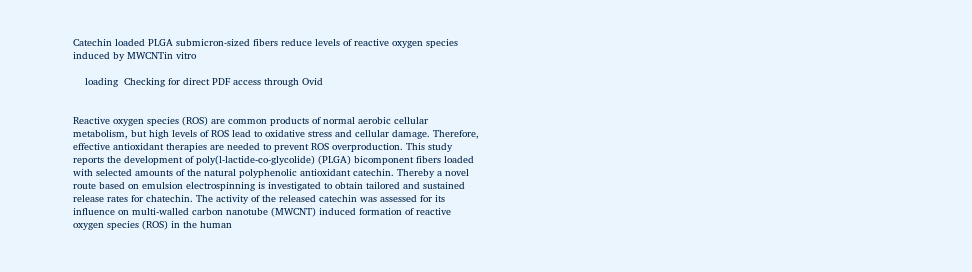Catechin loaded PLGA submicron-sized fibers reduce levels of reactive oxygen species induced by MWCNTin vitro

    loading  Checking for direct PDF access through Ovid


Reactive oxygen species (ROS) are common products of normal aerobic cellular metabolism, but high levels of ROS lead to oxidative stress and cellular damage. Therefore, effective antioxidant therapies are needed to prevent ROS overproduction. This study reports the development of poly(l-lactide-co-glycolide) (PLGA) bicomponent fibers loaded with selected amounts of the natural polyphenolic antioxidant catechin. Thereby a novel route based on emulsion electrospinning is investigated to obtain tailored and sustained release rates for chatechin. The activity of the released catechin was assessed for its influence on multi-walled carbon nanotube (MWCNT) induced formation of reactive oxygen species (ROS) in the human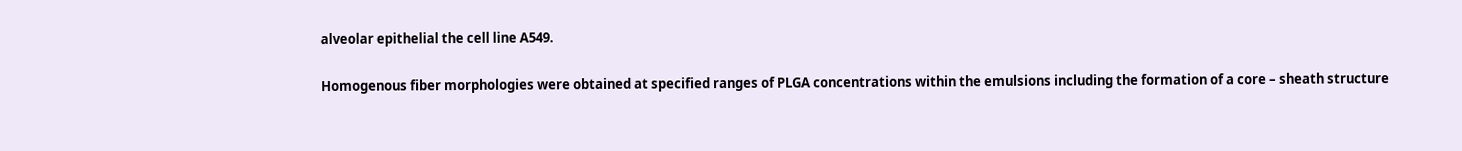alveolar epithelial the cell line A549.

Homogenous fiber morphologies were obtained at specified ranges of PLGA concentrations within the emulsions including the formation of a core – sheath structure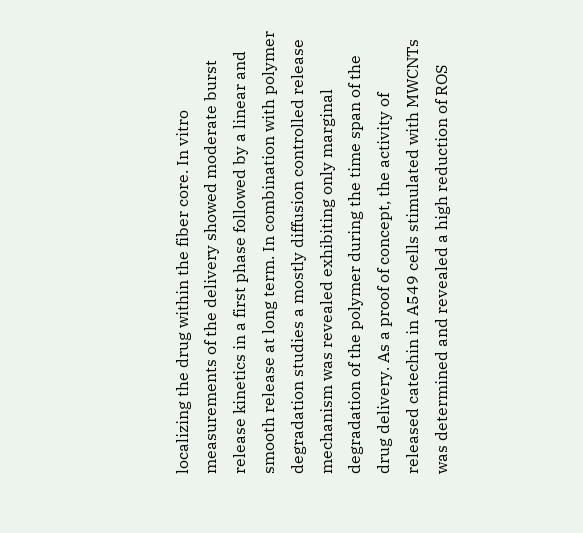localizing the drug within the fiber core. In vitro measurements of the delivery showed moderate burst release kinetics in a first phase followed by a linear and smooth release at long term. In combination with polymer degradation studies a mostly diffusion controlled release mechanism was revealed exhibiting only marginal degradation of the polymer during the time span of the drug delivery. As a proof of concept, the activity of released catechin in A549 cells stimulated with MWCNTs was determined and revealed a high reduction of ROS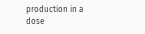production in a dose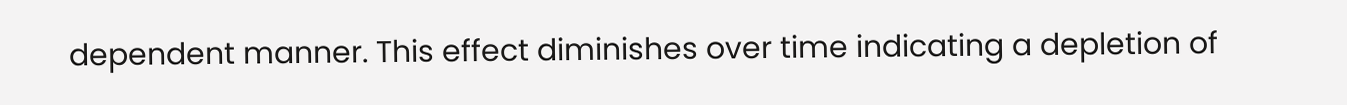dependent manner. This effect diminishes over time indicating a depletion of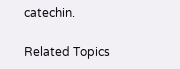catechin.

Related Topics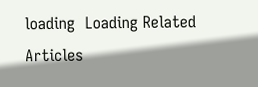loading  Loading Related Articles